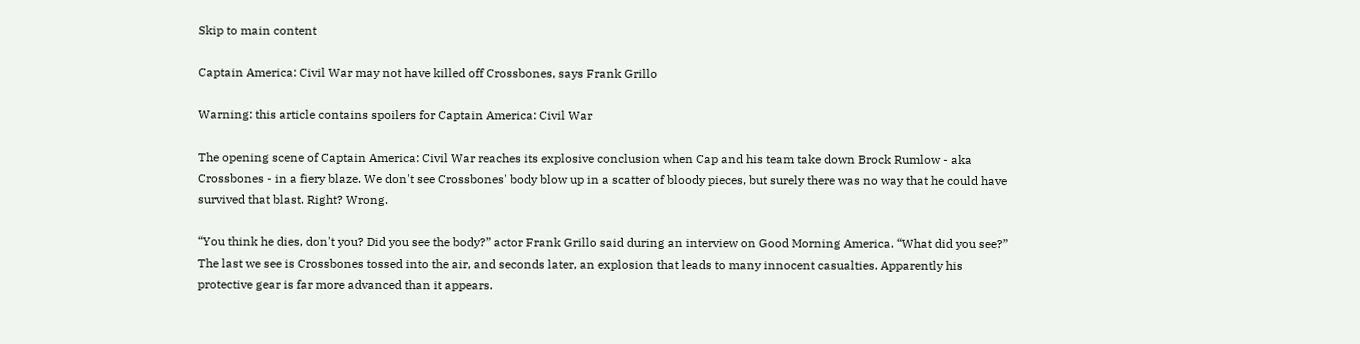Skip to main content

Captain America: Civil War may not have killed off Crossbones, says Frank Grillo

Warning: this article contains spoilers for Captain America: Civil War

The opening scene of Captain America: Civil War reaches its explosive conclusion when Cap and his team take down Brock Rumlow - aka Crossbones - in a fiery blaze. We don't see Crossbones' body blow up in a scatter of bloody pieces, but surely there was no way that he could have survived that blast. Right? Wrong.

“You think he dies, don't you? Did you see the body?” actor Frank Grillo said during an interview on Good Morning America. “What did you see?” The last we see is Crossbones tossed into the air, and seconds later, an explosion that leads to many innocent casualties. Apparently his protective gear is far more advanced than it appears.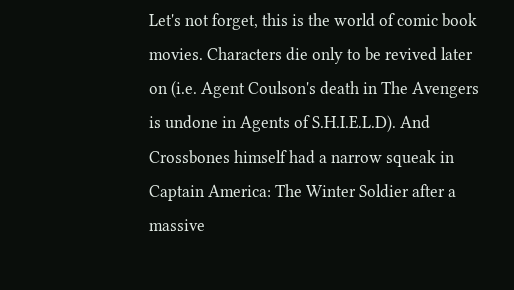Let's not forget, this is the world of comic book movies. Characters die only to be revived later on (i.e. Agent Coulson's death in The Avengers is undone in Agents of S.H.I.E.L.D). And Crossbones himself had a narrow squeak in Captain America: The Winter Soldier after a massive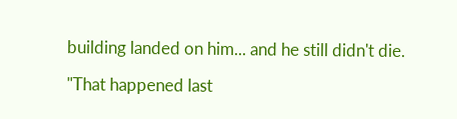building landed on him... and he still didn't die.

"That happened last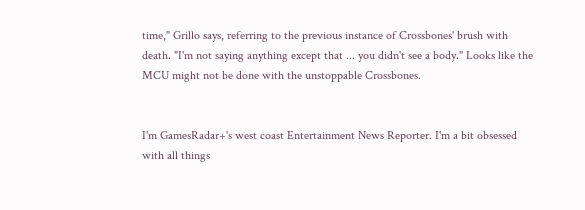time," Grillo says, referring to the previous instance of Crossbones' brush with death. "I'm not saying anything except that ... you didn't see a body." Looks like the MCU might not be done with the unstoppable Crossbones.


I'm GamesRadar+'s west coast Entertainment News Reporter. I'm a bit obsessed with all things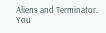Aliens and Terminator. You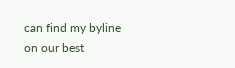can find my byline on our best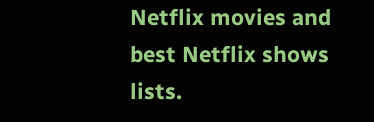Netflix movies and best Netflix shows lists.